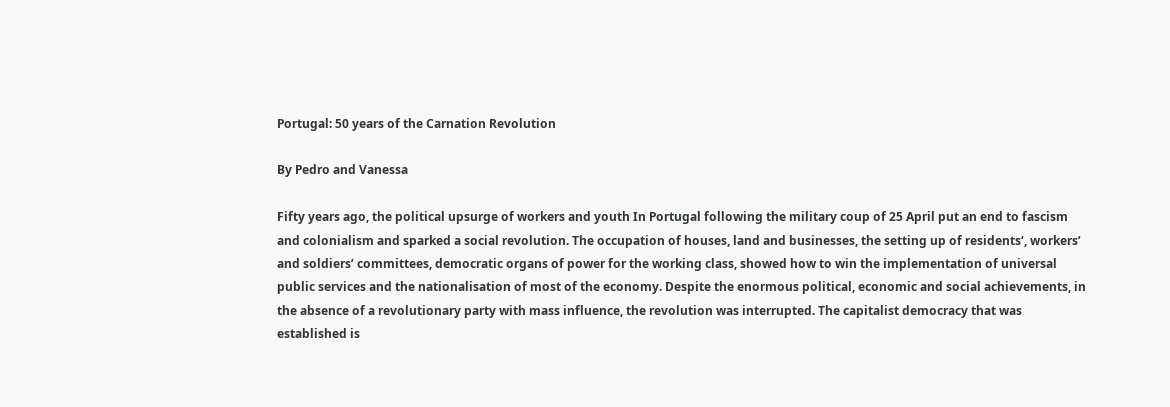Portugal: 50 years of the Carnation Revolution

By Pedro and Vanessa

Fifty years ago, the political upsurge of workers and youth In Portugal following the military coup of 25 April put an end to fascism and colonialism and sparked a social revolution. The occupation of houses, land and businesses, the setting up of residents‘, workers’ and soldiers’ committees, democratic organs of power for the working class, showed how to win the implementation of universal public services and the nationalisation of most of the economy. Despite the enormous political, economic and social achievements, in the absence of a revolutionary party with mass influence, the revolution was interrupted. The capitalist democracy that was established is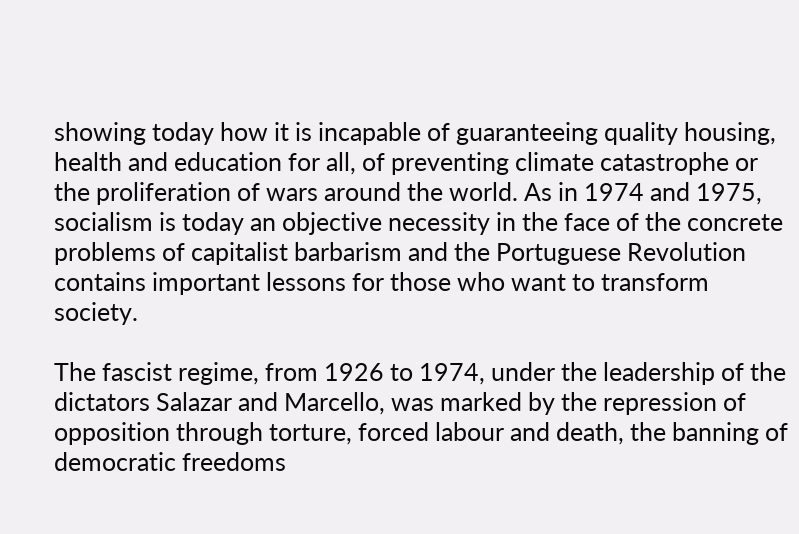showing today how it is incapable of guaranteeing quality housing, health and education for all, of preventing climate catastrophe or the proliferation of wars around the world. As in 1974 and 1975, socialism is today an objective necessity in the face of the concrete problems of capitalist barbarism and the Portuguese Revolution contains important lessons for those who want to transform society.

The fascist regime, from 1926 to 1974, under the leadership of the dictators Salazar and Marcello, was marked by the repression of opposition through torture, forced labour and death, the banning of democratic freedoms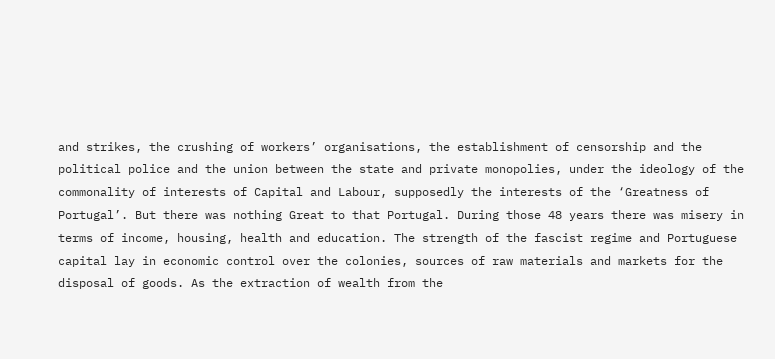and strikes, the crushing of workers’ organisations, the establishment of censorship and the political police and the union between the state and private monopolies, under the ideology of the commonality of interests of Capital and Labour, supposedly the interests of the ‘Greatness of Portugal’. But there was nothing Great to that Portugal. During those 48 years there was misery in terms of income, housing, health and education. The strength of the fascist regime and Portuguese capital lay in economic control over the colonies, sources of raw materials and markets for the disposal of goods. As the extraction of wealth from the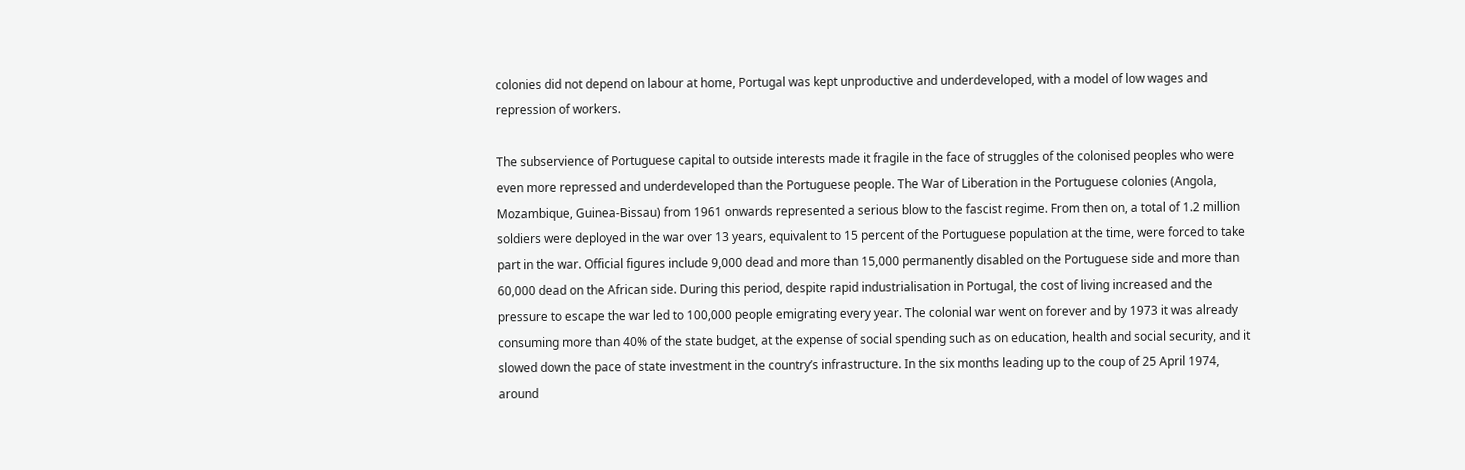colonies did not depend on labour at home, Portugal was kept unproductive and underdeveloped, with a model of low wages and repression of workers.

The subservience of Portuguese capital to outside interests made it fragile in the face of struggles of the colonised peoples who were even more repressed and underdeveloped than the Portuguese people. The War of Liberation in the Portuguese colonies (Angola, Mozambique, Guinea-Bissau) from 1961 onwards represented a serious blow to the fascist regime. From then on, a total of 1.2 million soldiers were deployed in the war over 13 years, equivalent to 15 percent of the Portuguese population at the time, were forced to take part in the war. Official figures include 9,000 dead and more than 15,000 permanently disabled on the Portuguese side and more than 60,000 dead on the African side. During this period, despite rapid industrialisation in Portugal, the cost of living increased and the pressure to escape the war led to 100,000 people emigrating every year. The colonial war went on forever and by 1973 it was already consuming more than 40% of the state budget, at the expense of social spending such as on education, health and social security, and it slowed down the pace of state investment in the country’s infrastructure. In the six months leading up to the coup of 25 April 1974, around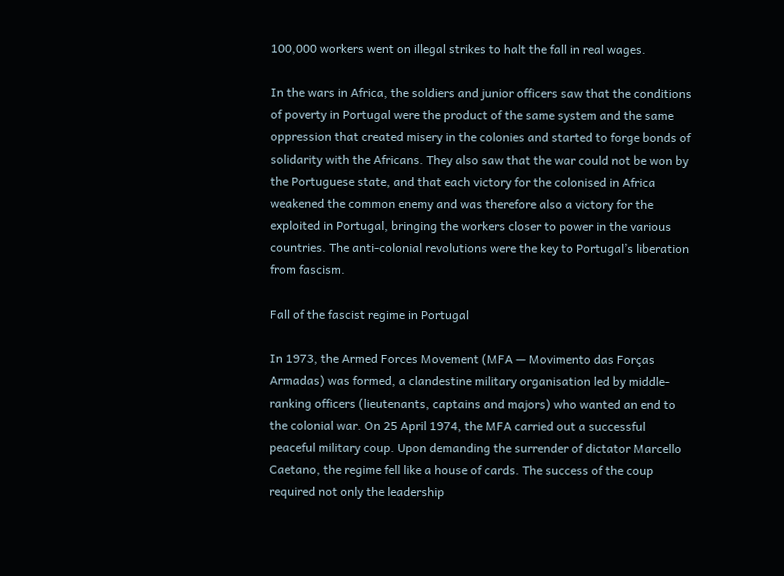100,000 workers went on illegal strikes to halt the fall in real wages.

In the wars in Africa, the soldiers and junior officers saw that the conditions of poverty in Portugal were the product of the same system and the same oppression that created misery in the colonies and started to forge bonds of solidarity with the Africans. They also saw that the war could not be won by the Portuguese state, and that each victory for the colonised in Africa weakened the common enemy and was therefore also a victory for the exploited in Portugal, bringing the workers closer to power in the various countries. The anti-colonial revolutions were the key to Portugal’s liberation from fascism.

Fall of the fascist regime in Portugal

In 1973, the Armed Forces Movement (MFA — Movimento das Forças Armadas) was formed, a clandestine military organisation led by middle-ranking officers (lieutenants, captains and majors) who wanted an end to the colonial war. On 25 April 1974, the MFA carried out a successful peaceful military coup. Upon demanding the surrender of dictator Marcello Caetano, the regime fell like a house of cards. The success of the coup required not only the leadership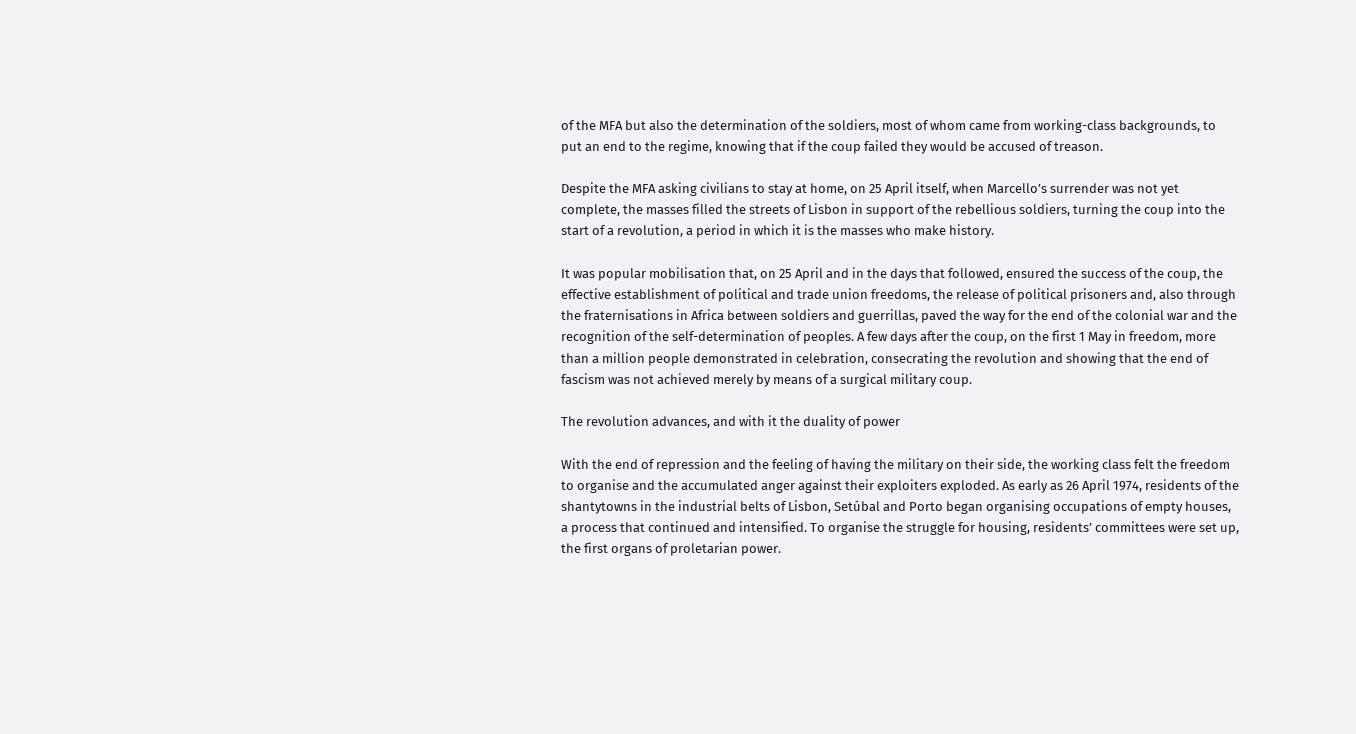of the MFA but also the determination of the soldiers, most of whom came from working-class backgrounds, to put an end to the regime, knowing that if the coup failed they would be accused of treason.

Despite the MFA asking civilians to stay at home, on 25 April itself, when Marcello’s surrender was not yet complete, the masses filled the streets of Lisbon in support of the rebellious soldiers, turning the coup into the start of a revolution, a period in which it is the masses who make history.

It was popular mobilisation that, on 25 April and in the days that followed, ensured the success of the coup, the effective establishment of political and trade union freedoms, the release of political prisoners and, also through the fraternisations in Africa between soldiers and guerrillas, paved the way for the end of the colonial war and the recognition of the self-determination of peoples. A few days after the coup, on the first 1 May in freedom, more than a million people demonstrated in celebration, consecrating the revolution and showing that the end of fascism was not achieved merely by means of a surgical military coup.

The revolution advances, and with it the duality of power

With the end of repression and the feeling of having the military on their side, the working class felt the freedom to organise and the accumulated anger against their exploiters exploded. As early as 26 April 1974, residents of the shantytowns in the industrial belts of Lisbon, Setúbal and Porto began organising occupations of empty houses, a process that continued and intensified. To organise the struggle for housing, residents’ committees were set up, the first organs of proletarian power.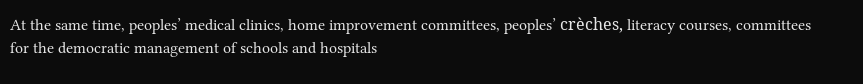At the same time, peoples’ medical clinics, home improvement committees, peoples’ crèches, literacy courses, committees for the democratic management of schools and hospitals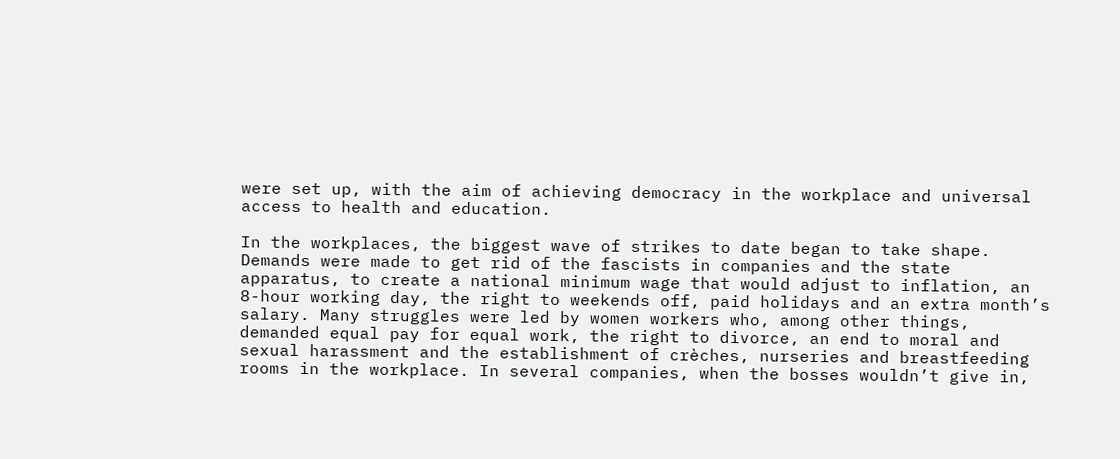were set up, with the aim of achieving democracy in the workplace and universal access to health and education.

In the workplaces, the biggest wave of strikes to date began to take shape. Demands were made to get rid of the fascists in companies and the state apparatus, to create a national minimum wage that would adjust to inflation, an 8-hour working day, the right to weekends off, paid holidays and an extra month’s salary. Many struggles were led by women workers who, among other things, demanded equal pay for equal work, the right to divorce, an end to moral and sexual harassment and the establishment of crèches, nurseries and breastfeeding rooms in the workplace. In several companies, when the bosses wouldn’t give in,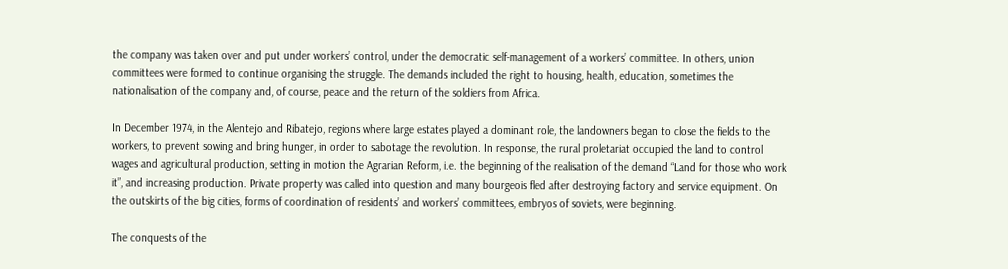the company was taken over and put under workers’ control, under the democratic self-management of a workers’ committee. In others, union committees were formed to continue organising the struggle. The demands included the right to housing, health, education, sometimes the nationalisation of the company and, of course, peace and the return of the soldiers from Africa.

In December 1974, in the Alentejo and Ribatejo, regions where large estates played a dominant role, the landowners began to close the fields to the workers, to prevent sowing and bring hunger, in order to sabotage the revolution. In response, the rural proletariat occupied the land to control wages and agricultural production, setting in motion the Agrarian Reform, i.e. the beginning of the realisation of the demand “Land for those who work it”, and increasing production. Private property was called into question and many bourgeois fled after destroying factory and service equipment. On the outskirts of the big cities, forms of coordination of residents’ and workers’ committees, embryos of soviets, were beginning.

The conquests of the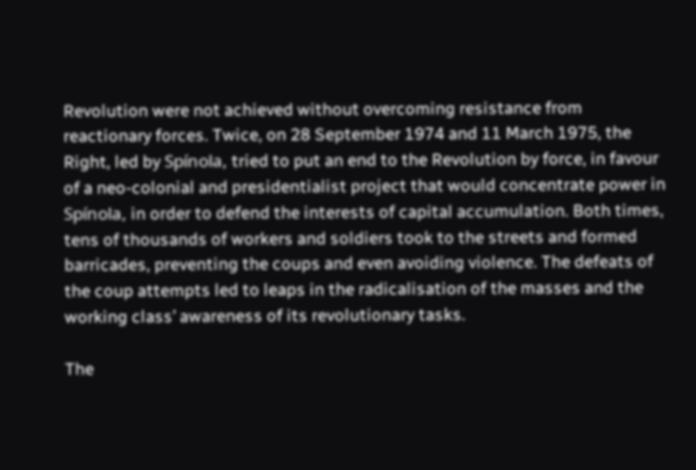Revolution were not achieved without overcoming resistance from reactionary forces. Twice, on 28 September 1974 and 11 March 1975, the Right, led by Spínola, tried to put an end to the Revolution by force, in favour of a neo-colonial and presidentialist project that would concentrate power in Spínola, in order to defend the interests of capital accumulation. Both times, tens of thousands of workers and soldiers took to the streets and formed barricades, preventing the coups and even avoiding violence. The defeats of the coup attempts led to leaps in the radicalisation of the masses and the working class’ awareness of its revolutionary tasks.

The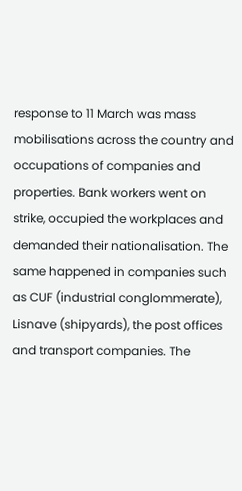response to 11 March was mass mobilisations across the country and occupations of companies and properties. Bank workers went on strike, occupied the workplaces and demanded their nationalisation. The same happened in companies such as CUF (industrial conglommerate), Lisnave (shipyards), the post offices and transport companies. The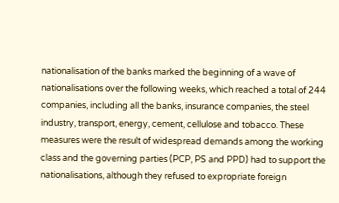nationalisation of the banks marked the beginning of a wave of nationalisations over the following weeks, which reached a total of 244 companies, including all the banks, insurance companies, the steel industry, transport, energy, cement, cellulose and tobacco. These measures were the result of widespread demands among the working class and the governing parties (PCP, PS and PPD) had to support the nationalisations, although they refused to expropriate foreign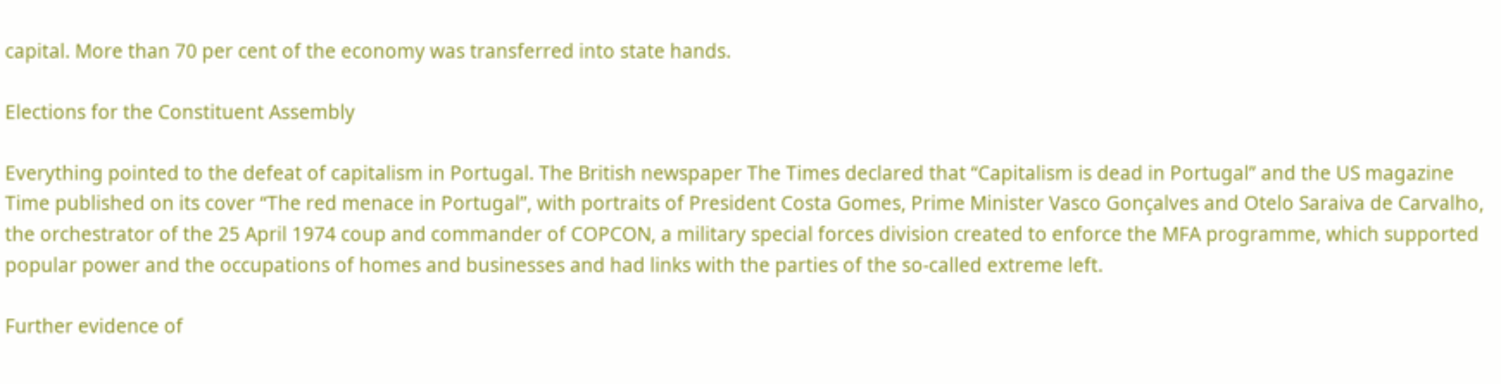capital. More than 70 per cent of the economy was transferred into state hands.

Elections for the Constituent Assembly

Everything pointed to the defeat of capitalism in Portugal. The British newspaper The Times declared that “Capitalism is dead in Portugal” and the US magazine Time published on its cover “The red menace in Portugal”, with portraits of President Costa Gomes, Prime Minister Vasco Gonçalves and Otelo Saraiva de Carvalho, the orchestrator of the 25 April 1974 coup and commander of COPCON, a military special forces division created to enforce the MFA programme, which supported popular power and the occupations of homes and businesses and had links with the parties of the so-called extreme left.

Further evidence of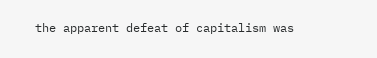the apparent defeat of capitalism was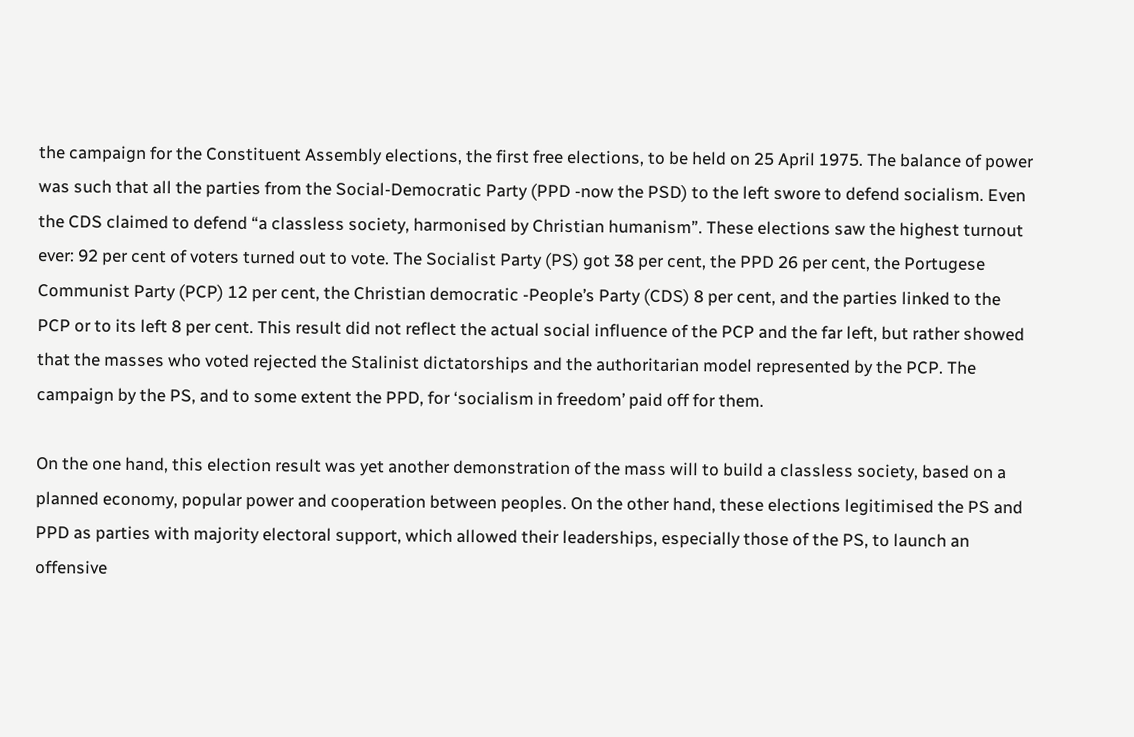the campaign for the Constituent Assembly elections, the first free elections, to be held on 25 April 1975. The balance of power was such that all the parties from the Social-Democratic Party (PPD -now the PSD) to the left swore to defend socialism. Even the CDS claimed to defend “a classless society, harmonised by Christian humanism”. These elections saw the highest turnout ever: 92 per cent of voters turned out to vote. The Socialist Party (PS) got 38 per cent, the PPD 26 per cent, the Portugese Communist Party (PCP) 12 per cent, the Christian democratic -People’s Party (CDS) 8 per cent, and the parties linked to the PCP or to its left 8 per cent. This result did not reflect the actual social influence of the PCP and the far left, but rather showed that the masses who voted rejected the Stalinist dictatorships and the authoritarian model represented by the PCP. The campaign by the PS, and to some extent the PPD, for ‘socialism in freedom’ paid off for them.

On the one hand, this election result was yet another demonstration of the mass will to build a classless society, based on a planned economy, popular power and cooperation between peoples. On the other hand, these elections legitimised the PS and PPD as parties with majority electoral support, which allowed their leaderships, especially those of the PS, to launch an offensive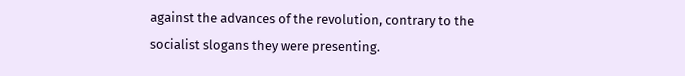against the advances of the revolution, contrary to the socialist slogans they were presenting.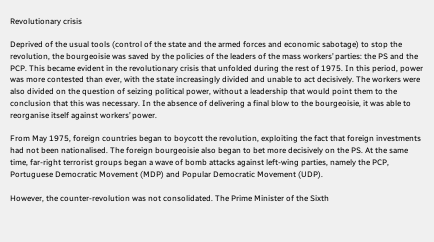Revolutionary crisis

Deprived of the usual tools (control of the state and the armed forces and economic sabotage) to stop the revolution, the bourgeoisie was saved by the policies of the leaders of the mass workers’ parties: the PS and the PCP. This became evident in the revolutionary crisis that unfolded during the rest of 1975. In this period, power was more contested than ever, with the state increasingly divided and unable to act decisively. The workers were also divided on the question of seizing political power, without a leadership that would point them to the conclusion that this was necessary. In the absence of delivering a final blow to the bourgeoisie, it was able to reorganise itself against workers’ power.

From May 1975, foreign countries began to boycott the revolution, exploiting the fact that foreign investments had not been nationalised. The foreign bourgeoisie also began to bet more decisively on the PS. At the same time, far-right terrorist groups began a wave of bomb attacks against left-wing parties, namely the PCP, Portuguese Democratic Movement (MDP) and Popular Democratic Movement (UDP).

However, the counter-revolution was not consolidated. The Prime Minister of the Sixth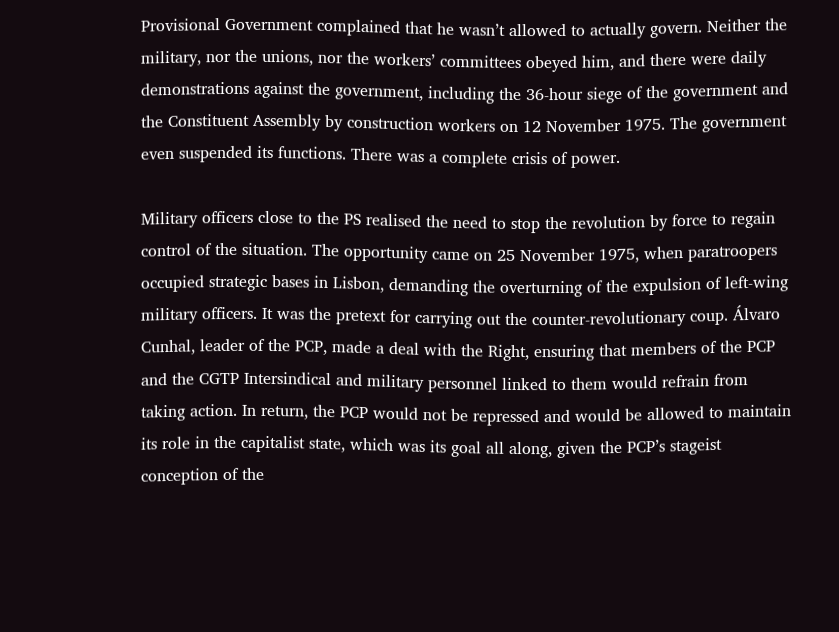Provisional Government complained that he wasn’t allowed to actually govern. Neither the military, nor the unions, nor the workers’ committees obeyed him, and there were daily demonstrations against the government, including the 36-hour siege of the government and the Constituent Assembly by construction workers on 12 November 1975. The government even suspended its functions. There was a complete crisis of power.

Military officers close to the PS realised the need to stop the revolution by force to regain control of the situation. The opportunity came on 25 November 1975, when paratroopers occupied strategic bases in Lisbon, demanding the overturning of the expulsion of left-wing military officers. It was the pretext for carrying out the counter-revolutionary coup. Álvaro Cunhal, leader of the PCP, made a deal with the Right, ensuring that members of the PCP and the CGTP Intersindical and military personnel linked to them would refrain from taking action. In return, the PCP would not be repressed and would be allowed to maintain its role in the capitalist state, which was its goal all along, given the PCP’s stageist conception of the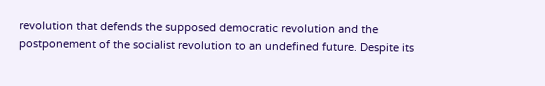revolution that defends the supposed democratic revolution and the postponement of the socialist revolution to an undefined future. Despite its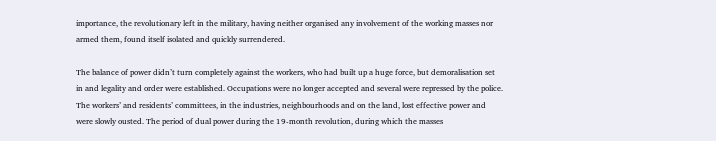importance, the revolutionary left in the military, having neither organised any involvement of the working masses nor armed them, found itself isolated and quickly surrendered.

The balance of power didn’t turn completely against the workers, who had built up a huge force, but demoralisation set in and legality and order were established. Occupations were no longer accepted and several were repressed by the police. The workers’ and residents’ committees, in the industries, neighbourhoods and on the land, lost effective power and were slowly ousted. The period of dual power during the 19-month revolution, during which the masses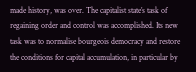made history, was over. The capitalist state’s task of regaining order and control was accomplished. Its new task was to normalise bourgeois democracy and restore the conditions for capital accumulation, in particular by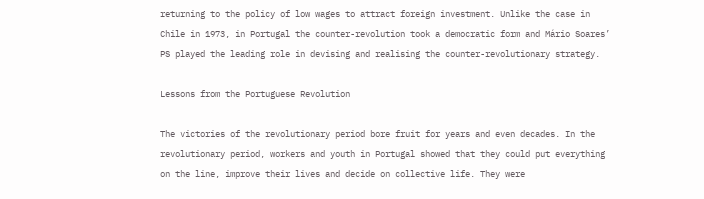returning to the policy of low wages to attract foreign investment. Unlike the case in Chile in 1973, in Portugal the counter-revolution took a democratic form and Mário Soares’ PS played the leading role in devising and realising the counter-revolutionary strategy.

Lessons from the Portuguese Revolution

The victories of the revolutionary period bore fruit for years and even decades. In the revolutionary period, workers and youth in Portugal showed that they could put everything on the line, improve their lives and decide on collective life. They were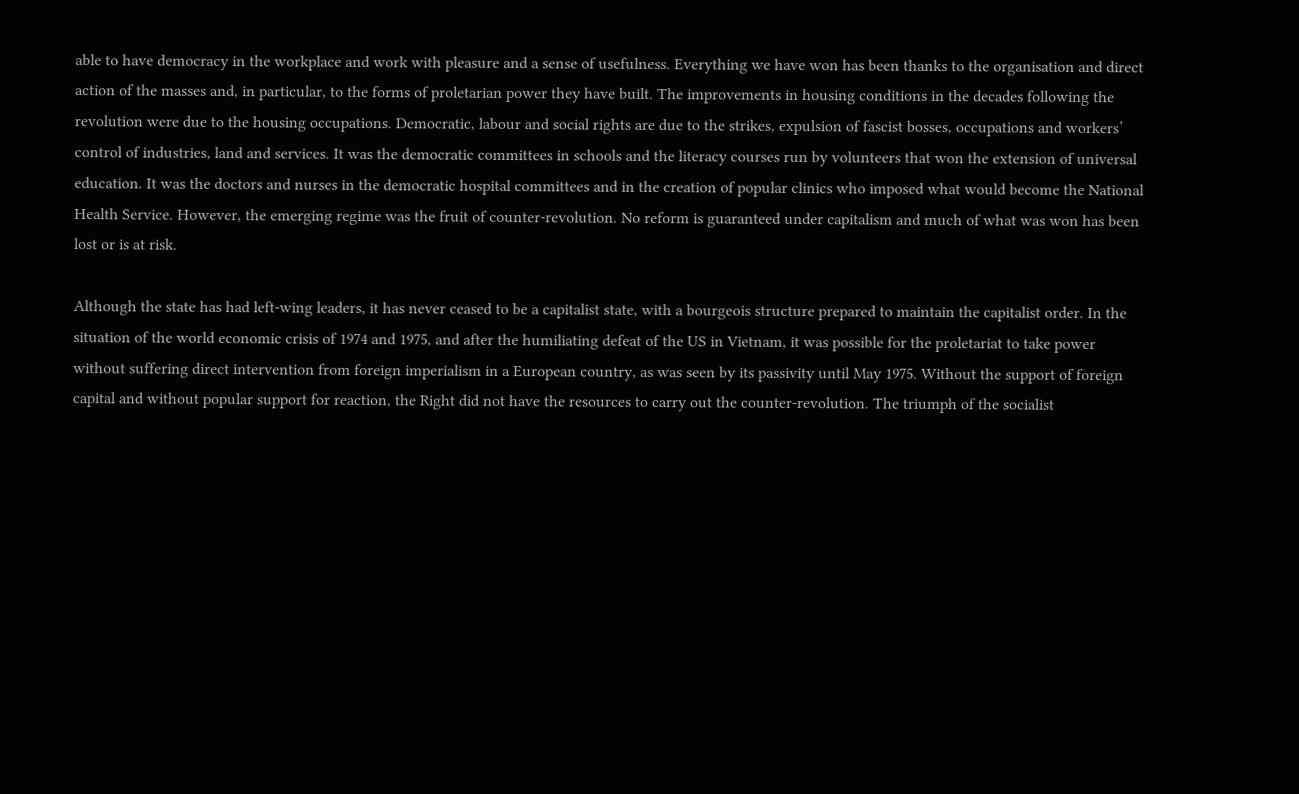able to have democracy in the workplace and work with pleasure and a sense of usefulness. Everything we have won has been thanks to the organisation and direct action of the masses and, in particular, to the forms of proletarian power they have built. The improvements in housing conditions in the decades following the revolution were due to the housing occupations. Democratic, labour and social rights are due to the strikes, expulsion of fascist bosses, occupations and workers’ control of industries, land and services. It was the democratic committees in schools and the literacy courses run by volunteers that won the extension of universal education. It was the doctors and nurses in the democratic hospital committees and in the creation of popular clinics who imposed what would become the National Health Service. However, the emerging regime was the fruit of counter-revolution. No reform is guaranteed under capitalism and much of what was won has been lost or is at risk.

Although the state has had left-wing leaders, it has never ceased to be a capitalist state, with a bourgeois structure prepared to maintain the capitalist order. In the situation of the world economic crisis of 1974 and 1975, and after the humiliating defeat of the US in Vietnam, it was possible for the proletariat to take power without suffering direct intervention from foreign imperialism in a European country, as was seen by its passivity until May 1975. Without the support of foreign capital and without popular support for reaction, the Right did not have the resources to carry out the counter-revolution. The triumph of the socialist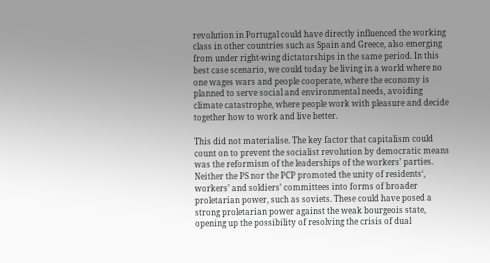revolution in Portugal could have directly influenced the working class in other countries such as Spain and Greece, also emerging from under right-wing dictatorships in the same period. In this best case scenario, we could today be living in a world where no one wages wars and people cooperate, where the economy is planned to serve social and environmental needs, avoiding climate catastrophe, where people work with pleasure and decide together how to work and live better.

This did not materialise. The key factor that capitalism could count on to prevent the socialist revolution by democratic means was the reformism of the leaderships of the workers’ parties. Neither the PS nor the PCP promoted the unity of residents‘, workers’ and soldiers’ committees into forms of broader proletarian power, such as soviets. These could have posed a strong proletarian power against the weak bourgeois state, opening up the possibility of resolving the crisis of dual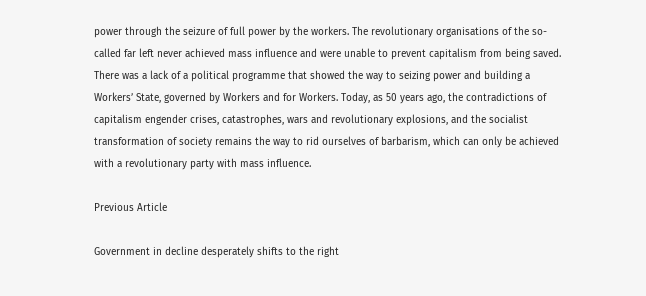power through the seizure of full power by the workers. The revolutionary organisations of the so-called far left never achieved mass influence and were unable to prevent capitalism from being saved. There was a lack of a political programme that showed the way to seizing power and building a Workers’ State, governed by Workers and for Workers. Today, as 50 years ago, the contradictions of capitalism engender crises, catastrophes, wars and revolutionary explosions, and the socialist transformation of society remains the way to rid ourselves of barbarism, which can only be achieved with a revolutionary party with mass influence.

Previous Article

Government in decline desperately shifts to the right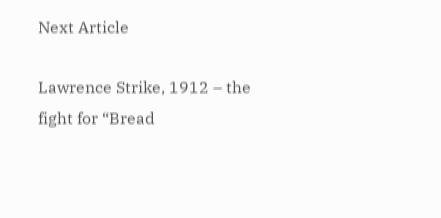Next Article

Lawrence Strike, 1912 – the fight for “Bread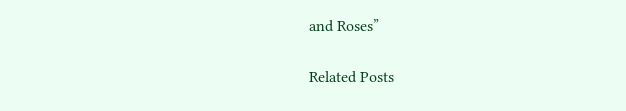and Roses”

Related Posts